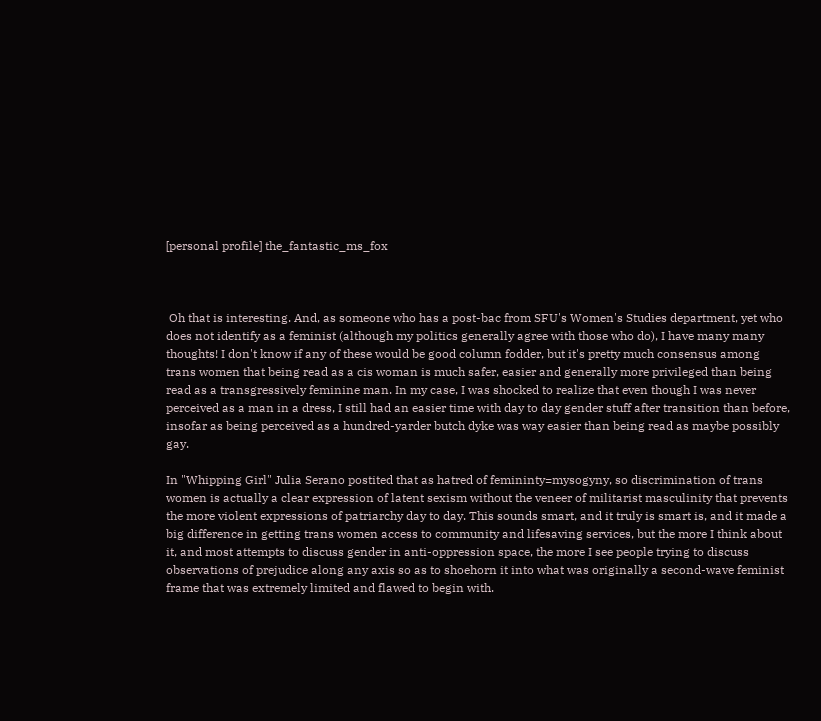[personal profile] the_fantastic_ms_fox



 Oh that is interesting. And, as someone who has a post-bac from SFU's Women's Studies department, yet who does not identify as a feminist (although my politics generally agree with those who do), I have many many thoughts! I don't know if any of these would be good column fodder, but it's pretty much consensus among trans women that being read as a cis woman is much safer, easier and generally more privileged than being read as a transgressively feminine man. In my case, I was shocked to realize that even though I was never perceived as a man in a dress, I still had an easier time with day to day gender stuff after transition than before, insofar as being perceived as a hundred-yarder butch dyke was way easier than being read as maybe possibly gay.

In "Whipping Girl" Julia Serano postited that as hatred of femininty=mysogyny, so discrimination of trans women is actually a clear expression of latent sexism without the veneer of militarist masculinity that prevents the more violent expressions of patriarchy day to day. This sounds smart, and it truly is smart is, and it made a big difference in getting trans women access to community and lifesaving services, but the more I think about it, and most attempts to discuss gender in anti-oppression space, the more I see people trying to discuss observations of prejudice along any axis so as to shoehorn it into what was originally a second-wave feminist frame that was extremely limited and flawed to begin with.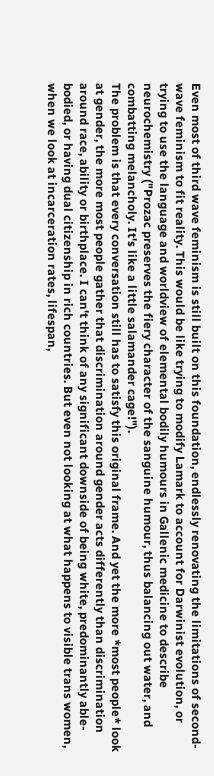Even most of third wave feminism is still built on this foundation, endlessly renovating the limitations of second-wave feminism to fit reality. This would be like trying to modify Lamark to account for Darwinist evolution, or trying to use the language and worldview of elemental bodily humours in Gallenic medicine to describe neurochemistry ("Prozac preserves the fiery character of the sanguine humour, thus balancing out water, and combatting melancholy. It's like a little salamander cage!").
The problem is that every conversation still has to satisfy this original frame. And yet the more *most people* look at gender, the more most people gather that discrimination around gender acts differently than discrimination around race, ability or birthplace. I can't think of any significant downside of being white, predominantly able-bodied, or having dual citizenship in rich countries. But even not looking at what happens to visible trans women, when we look at incarceration rates, lifespan,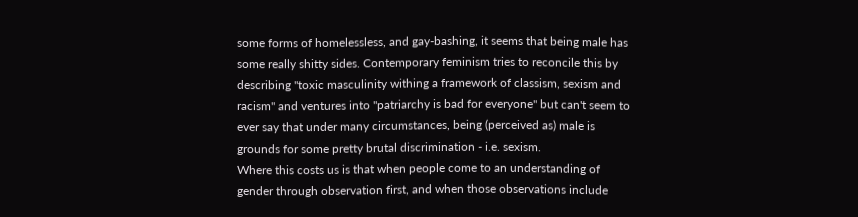some forms of homelessless, and gay-bashing, it seems that being male has some really shitty sides. Contemporary feminism tries to reconcile this by describing "toxic masculinity withing a framework of classism, sexism and racism" and ventures into "patriarchy is bad for everyone" but can't seem to ever say that under many circumstances, being (perceived as) male is grounds for some pretty brutal discrimination - i.e. sexism.
Where this costs us is that when people come to an understanding of gender through observation first, and when those observations include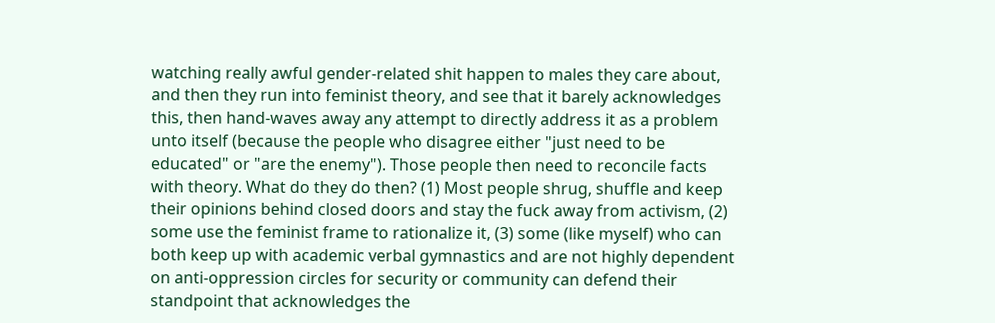watching really awful gender-related shit happen to males they care about, and then they run into feminist theory, and see that it barely acknowledges this, then hand-waves away any attempt to directly address it as a problem unto itself (because the people who disagree either "just need to be educated" or "are the enemy"). Those people then need to reconcile facts with theory. What do they do then? (1) Most people shrug, shuffle and keep their opinions behind closed doors and stay the fuck away from activism, (2) some use the feminist frame to rationalize it, (3) some (like myself) who can both keep up with academic verbal gymnastics and are not highly dependent on anti-oppression circles for security or community can defend their standpoint that acknowledges the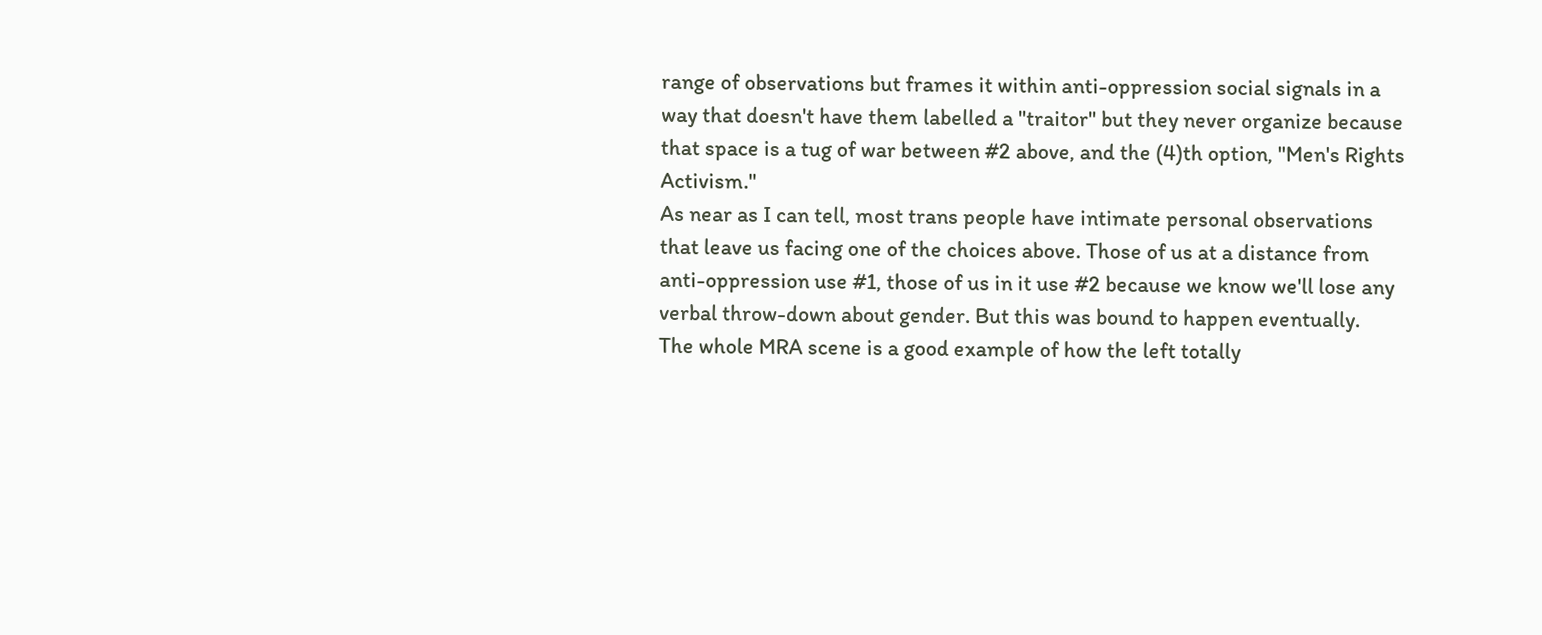range of observations but frames it within anti-oppression social signals in a way that doesn't have them labelled a "traitor" but they never organize because that space is a tug of war between #2 above, and the (4)th option, "Men's Rights Activism."
As near as I can tell, most trans people have intimate personal observations that leave us facing one of the choices above. Those of us at a distance from anti-oppression use #1, those of us in it use #2 because we know we'll lose any verbal throw-down about gender. But this was bound to happen eventually.
The whole MRA scene is a good example of how the left totally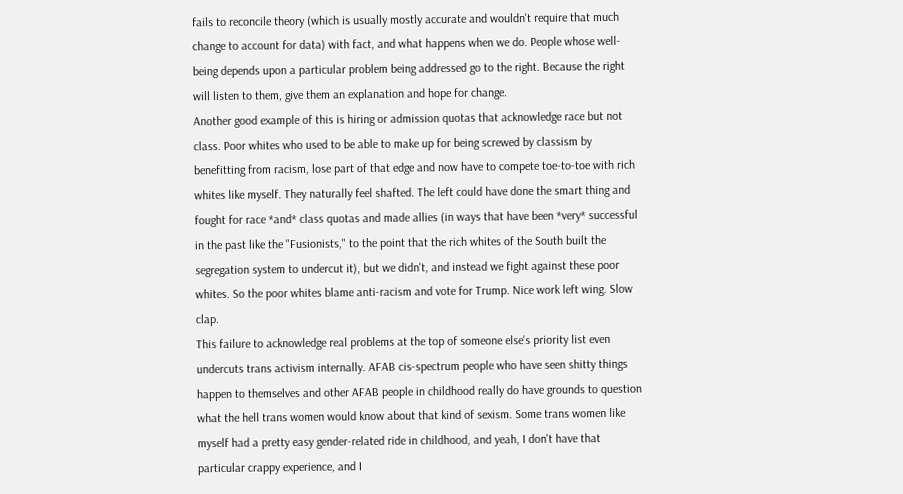fails to reconcile theory (which is usually mostly accurate and wouldn't require that much change to account for data) with fact, and what happens when we do. People whose well-being depends upon a particular problem being addressed go to the right. Because the right will listen to them, give them an explanation and hope for change.
Another good example of this is hiring or admission quotas that acknowledge race but not class. Poor whites who used to be able to make up for being screwed by classism by benefitting from racism, lose part of that edge and now have to compete toe-to-toe with rich whites like myself. They naturally feel shafted. The left could have done the smart thing and fought for race *and* class quotas and made allies (in ways that have been *very* successful in the past like the "Fusionists," to the point that the rich whites of the South built the segregation system to undercut it), but we didn't, and instead we fight against these poor whites. So the poor whites blame anti-racism and vote for Trump. Nice work left wing. Slow clap.
This failure to acknowledge real problems at the top of someone else's priority list even undercuts trans activism internally. AFAB cis-spectrum people who have seen shitty things happen to themselves and other AFAB people in childhood really do have grounds to question what the hell trans women would know about that kind of sexism. Some trans women like myself had a pretty easy gender-related ride in childhood, and yeah, I don't have that particular crappy experience, and I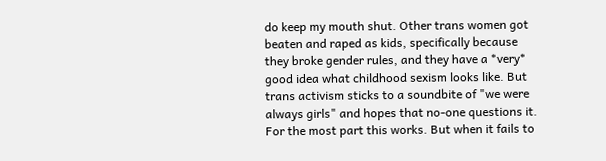do keep my mouth shut. Other trans women got beaten and raped as kids, specifically because they broke gender rules, and they have a *very* good idea what childhood sexism looks like. But trans activism sticks to a soundbite of "we were always girls" and hopes that no-one questions it. For the most part this works. But when it fails to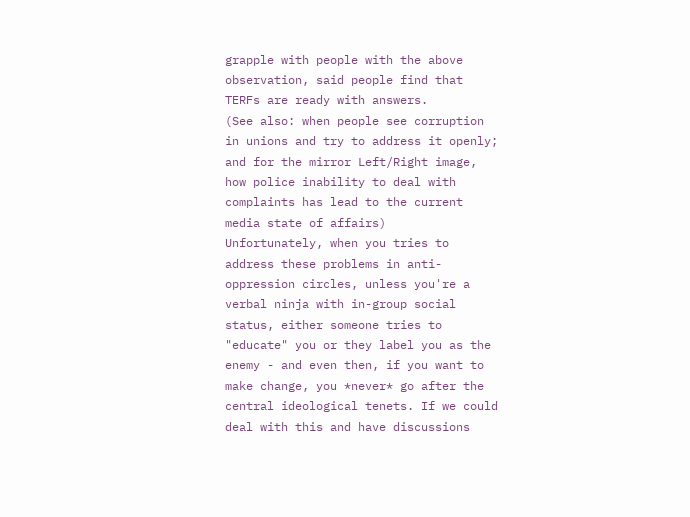grapple with people with the above observation, said people find that TERFs are ready with answers.
(See also: when people see corruption in unions and try to address it openly; and for the mirror Left/Right image, how police inability to deal with complaints has lead to the current media state of affairs)
Unfortunately, when you tries to address these problems in anti-oppression circles, unless you're a verbal ninja with in-group social status, either someone tries to "educate" you or they label you as the enemy - and even then, if you want to make change, you *never* go after the central ideological tenets. If we could deal with this and have discussions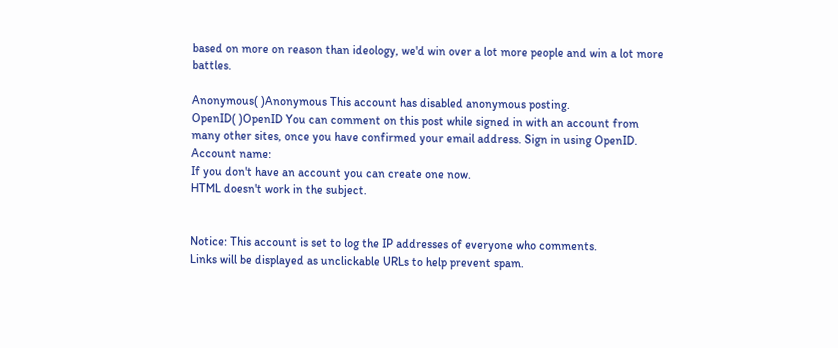based on more on reason than ideology, we'd win over a lot more people and win a lot more battles.

Anonymous( )Anonymous This account has disabled anonymous posting.
OpenID( )OpenID You can comment on this post while signed in with an account from many other sites, once you have confirmed your email address. Sign in using OpenID.
Account name:
If you don't have an account you can create one now.
HTML doesn't work in the subject.


Notice: This account is set to log the IP addresses of everyone who comments.
Links will be displayed as unclickable URLs to help prevent spam.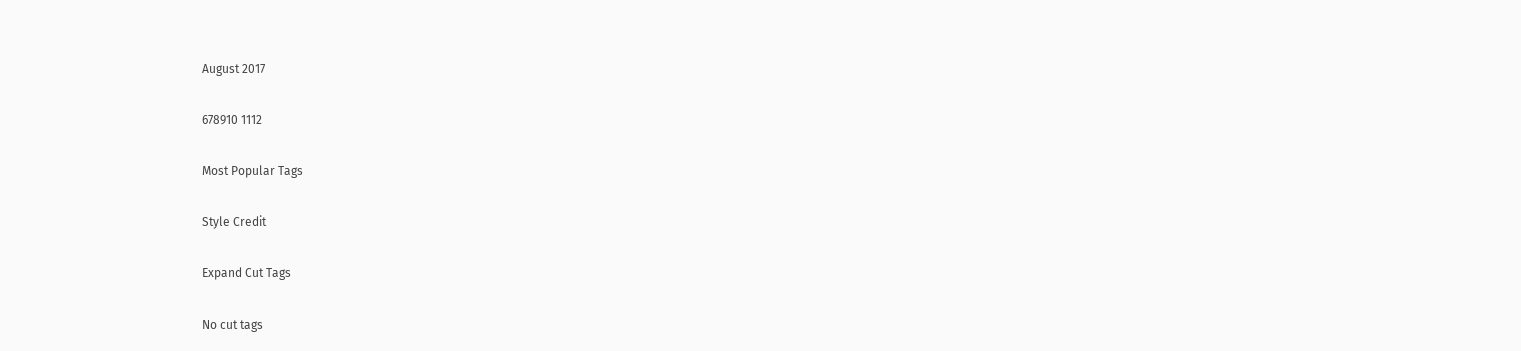August 2017

678910 1112

Most Popular Tags

Style Credit

Expand Cut Tags

No cut tags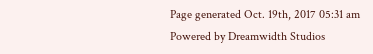Page generated Oct. 19th, 2017 05:31 am
Powered by Dreamwidth Studios